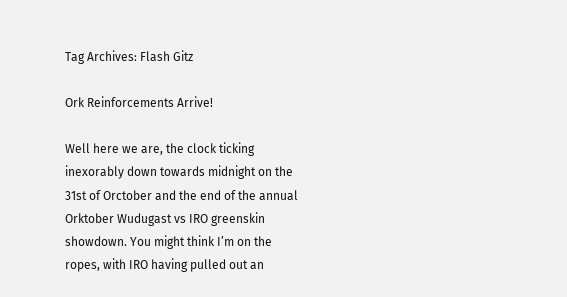Tag Archives: Flash Gitz

Ork Reinforcements Arrive!

Well here we are, the clock ticking inexorably down towards midnight on the 31st of Orctober and the end of the annual Orktober Wudugast vs IRO greenskin showdown. You might think I’m on the ropes, with IRO having pulled out an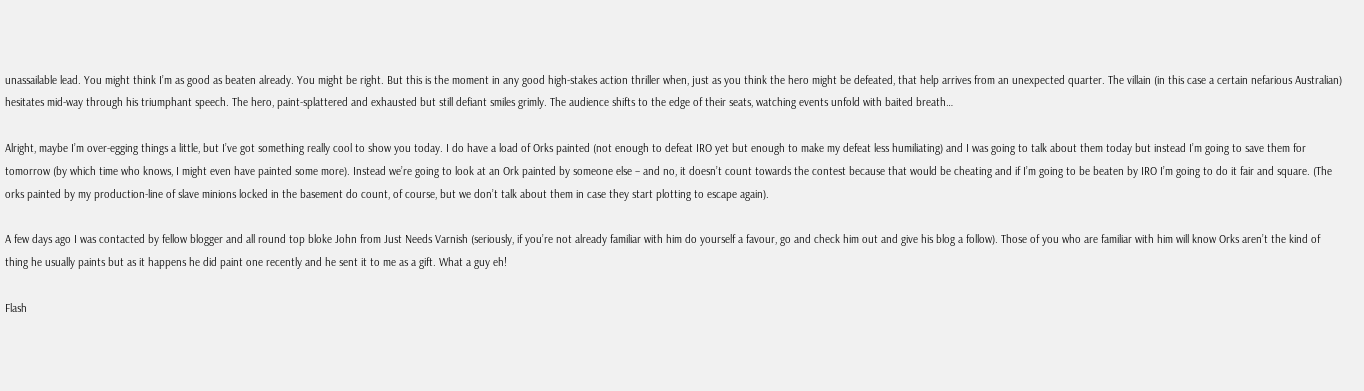unassailable lead. You might think I’m as good as beaten already. You might be right. But this is the moment in any good high-stakes action thriller when, just as you think the hero might be defeated, that help arrives from an unexpected quarter. The villain (in this case a certain nefarious Australian) hesitates mid-way through his triumphant speech. The hero, paint-splattered and exhausted but still defiant smiles grimly. The audience shifts to the edge of their seats, watching events unfold with baited breath…

Alright, maybe I’m over-egging things a little, but I’ve got something really cool to show you today. I do have a load of Orks painted (not enough to defeat IRO yet but enough to make my defeat less humiliating) and I was going to talk about them today but instead I’m going to save them for tomorrow (by which time who knows, I might even have painted some more). Instead we’re going to look at an Ork painted by someone else – and no, it doesn’t count towards the contest because that would be cheating and if I’m going to be beaten by IRO I’m going to do it fair and square. (The orks painted by my production-line of slave minions locked in the basement do count, of course, but we don’t talk about them in case they start plotting to escape again).

A few days ago I was contacted by fellow blogger and all round top bloke John from Just Needs Varnish (seriously, if you’re not already familiar with him do yourself a favour, go and check him out and give his blog a follow). Those of you who are familiar with him will know Orks aren’t the kind of thing he usually paints but as it happens he did paint one recently and he sent it to me as a gift. What a guy eh!

Flash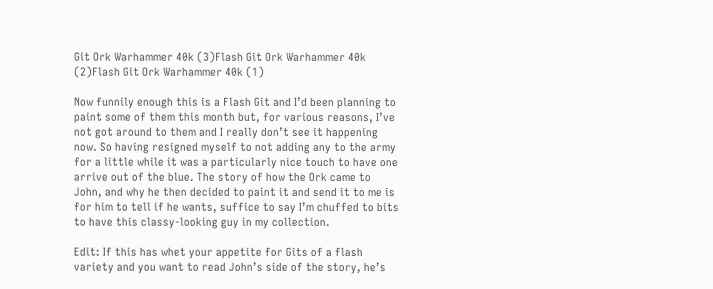Git Ork Warhammer 40k (3)Flash Git Ork Warhammer 40k (2)Flash Git Ork Warhammer 40k (1)

Now funnily enough this is a Flash Git and I’d been planning to paint some of them this month but, for various reasons, I’ve not got around to them and I really don’t see it happening now. So having resigned myself to not adding any to the army for a little while it was a particularly nice touch to have one arrive out of the blue. The story of how the Ork came to John, and why he then decided to paint it and send it to me is for him to tell if he wants, suffice to say I’m chuffed to bits to have this classy-looking guy in my collection.

Edit: If this has whet your appetite for Gits of a flash variety and you want to read John’s side of the story, he’s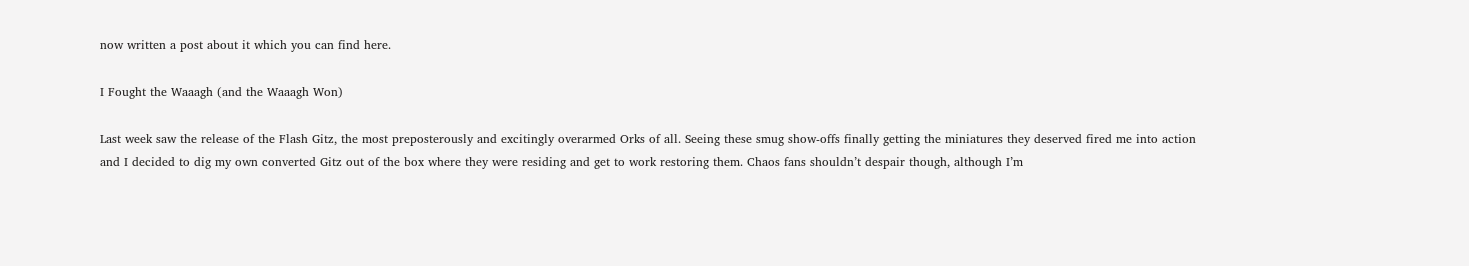now written a post about it which you can find here.

I Fought the Waaagh (and the Waaagh Won)

Last week saw the release of the Flash Gitz, the most preposterously and excitingly overarmed Orks of all. Seeing these smug show-offs finally getting the miniatures they deserved fired me into action and I decided to dig my own converted Gitz out of the box where they were residing and get to work restoring them. Chaos fans shouldn’t despair though, although I’m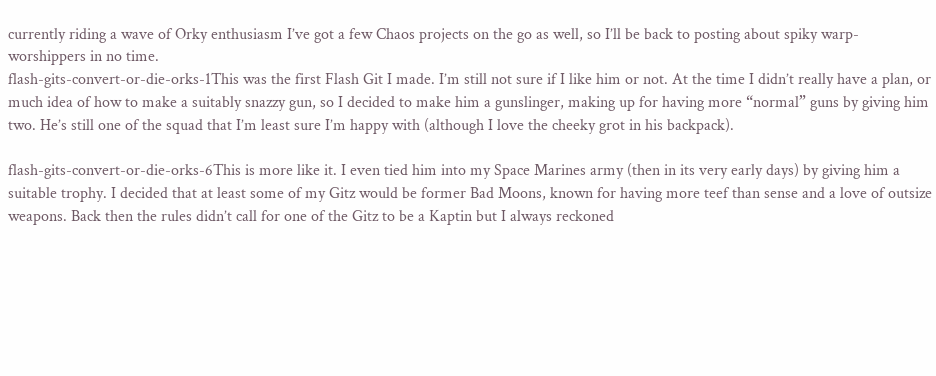currently riding a wave of Orky enthusiasm I’ve got a few Chaos projects on the go as well, so I’ll be back to posting about spiky warp-worshippers in no time.
flash-gits-convert-or-die-orks-1This was the first Flash Git I made. I’m still not sure if I like him or not. At the time I didn’t really have a plan, or much idea of how to make a suitably snazzy gun, so I decided to make him a gunslinger, making up for having more “normal” guns by giving him two. He’s still one of the squad that I’m least sure I’m happy with (although I love the cheeky grot in his backpack).

flash-gits-convert-or-die-orks-6This is more like it. I even tied him into my Space Marines army (then in its very early days) by giving him a suitable trophy. I decided that at least some of my Gitz would be former Bad Moons, known for having more teef than sense and a love of outsize weapons. Back then the rules didn’t call for one of the Gitz to be a Kaptin but I always reckoned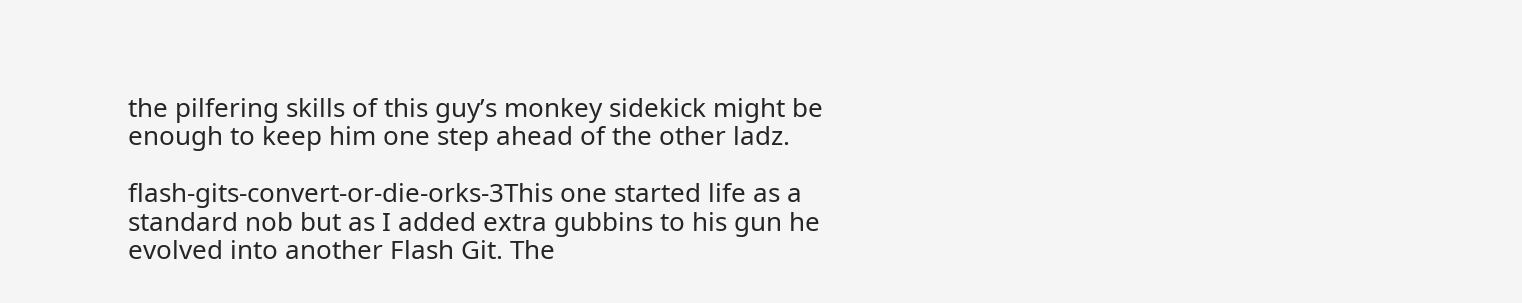the pilfering skills of this guy’s monkey sidekick might be enough to keep him one step ahead of the other ladz.

flash-gits-convert-or-die-orks-3This one started life as a standard nob but as I added extra gubbins to his gun he evolved into another Flash Git. The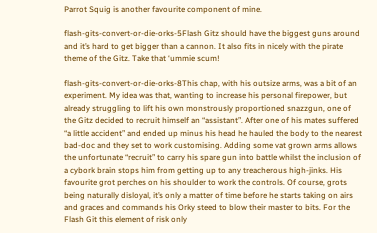Parrot Squig is another favourite component of mine.

flash-gits-convert-or-die-orks-5Flash Gitz should have the biggest guns around and it’s hard to get bigger than a cannon. It also fits in nicely with the pirate theme of the Gitz. Take that ‘ummie scum!

flash-gits-convert-or-die-orks-8This chap, with his outsize arms, was a bit of an experiment. My idea was that, wanting to increase his personal firepower, but already struggling to lift his own monstrously proportioned snazzgun, one of the Gitz decided to recruit himself an “assistant”. After one of his mates suffered “a little accident” and ended up minus his head he hauled the body to the nearest bad-doc and they set to work customising. Adding some vat grown arms allows the unfortunate “recruit” to carry his spare gun into battle whilst the inclusion of a cybork brain stops him from getting up to any treacherous high-jinks. His favourite grot perches on his shoulder to work the controls. Of course, grots being naturally disloyal, it’s only a matter of time before he starts taking on airs and graces and commands his Orky steed to blow their master to bits. For the Flash Git this element of risk only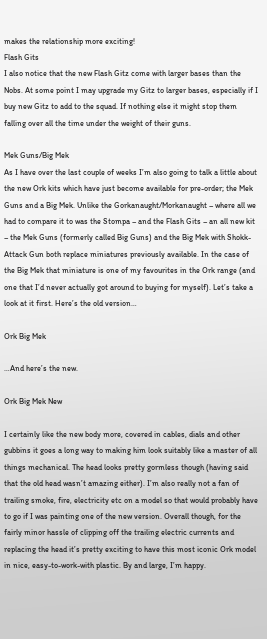makes the relationship more exciting!
Flash Gits
I also notice that the new Flash Gitz come with larger bases than the Nobs. At some point I may upgrade my Gitz to larger bases, especially if I buy new Gitz to add to the squad. If nothing else it might stop them falling over all the time under the weight of their guns.

Mek Guns/Big Mek
As I have over the last couple of weeks I’m also going to talk a little about the new Ork kits which have just become available for pre-order; the Mek Guns and a Big Mek. Unlike the Gorkanaught/Morkanaught – where all we had to compare it to was the Stompa – and the Flash Gits – an all new kit – the Mek Guns (formerly called Big Guns) and the Big Mek with Shokk-Attack Gun both replace miniatures previously available. In the case of the Big Mek that miniature is one of my favourites in the Ork range (and one that I’d never actually got around to buying for myself). Let’s take a look at it first. Here’s the old version…

Ork Big Mek

…And here’s the new.

Ork Big Mek New

I certainly like the new body more, covered in cables, dials and other gubbins it goes a long way to making him look suitably like a master of all things mechanical. The head looks pretty gormless though (having said that the old head wasn’t amazing either). I’m also really not a fan of trailing smoke, fire, electricity etc on a model so that would probably have to go if I was painting one of the new version. Overall though, for the fairly minor hassle of clipping off the trailing electric currents and replacing the head it’s pretty exciting to have this most iconic Ork model in nice, easy-to-work-with plastic. By and large, I’m happy.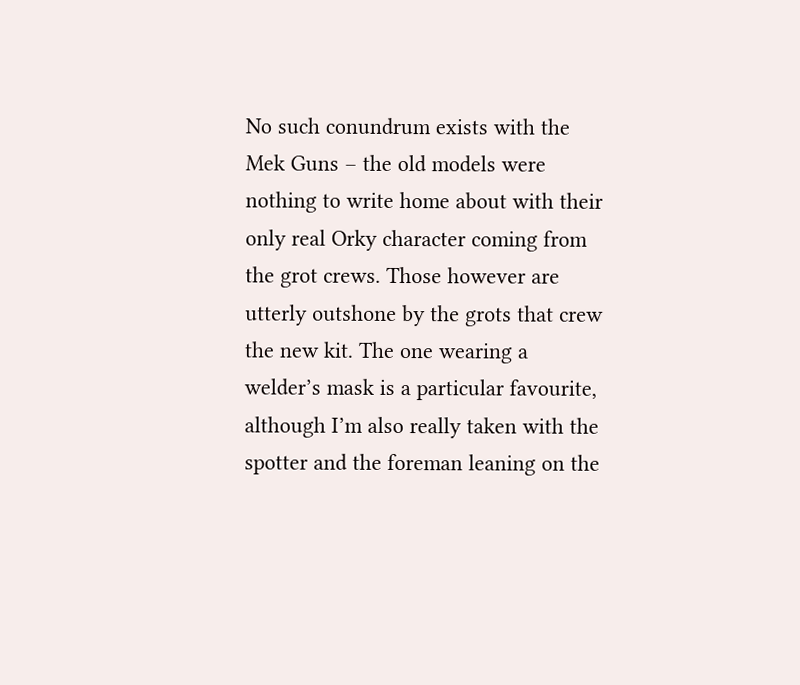No such conundrum exists with the Mek Guns – the old models were nothing to write home about with their only real Orky character coming from the grot crews. Those however are utterly outshone by the grots that crew the new kit. The one wearing a welder’s mask is a particular favourite, although I’m also really taken with the spotter and the foreman leaning on the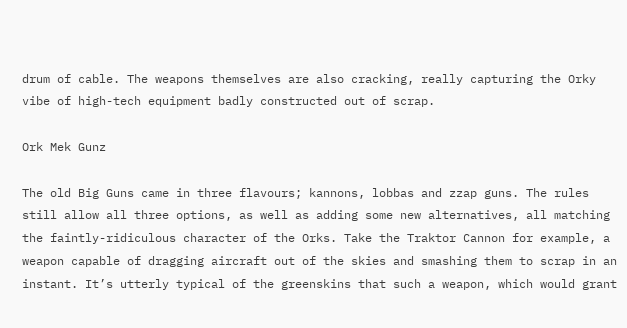drum of cable. The weapons themselves are also cracking, really capturing the Orky vibe of high-tech equipment badly constructed out of scrap.

Ork Mek Gunz

The old Big Guns came in three flavours; kannons, lobbas and zzap guns. The rules still allow all three options, as well as adding some new alternatives, all matching the faintly-ridiculous character of the Orks. Take the Traktor Cannon for example, a weapon capable of dragging aircraft out of the skies and smashing them to scrap in an instant. It’s utterly typical of the greenskins that such a weapon, which would grant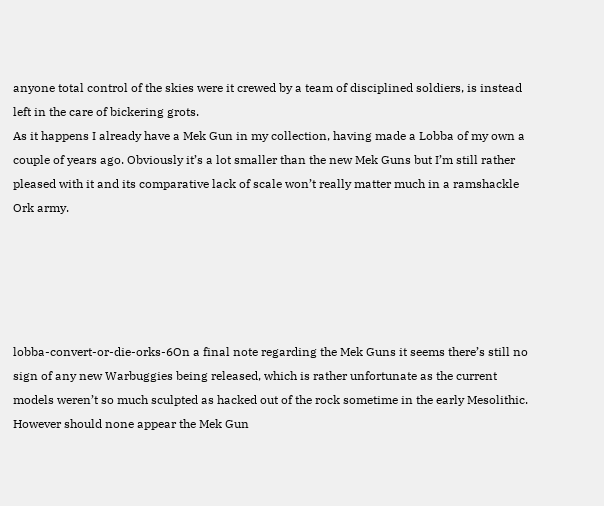anyone total control of the skies were it crewed by a team of disciplined soldiers, is instead left in the care of bickering grots.
As it happens I already have a Mek Gun in my collection, having made a Lobba of my own a couple of years ago. Obviously it’s a lot smaller than the new Mek Guns but I’m still rather pleased with it and its comparative lack of scale won’t really matter much in a ramshackle Ork army.





lobba-convert-or-die-orks-6On a final note regarding the Mek Guns it seems there’s still no sign of any new Warbuggies being released, which is rather unfortunate as the current models weren’t so much sculpted as hacked out of the rock sometime in the early Mesolithic. However should none appear the Mek Gun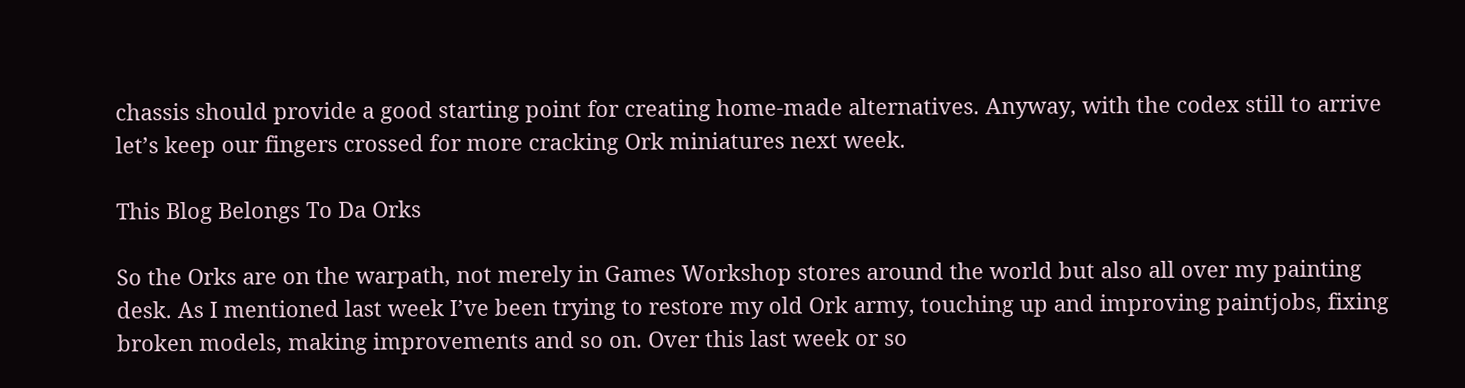chassis should provide a good starting point for creating home-made alternatives. Anyway, with the codex still to arrive let’s keep our fingers crossed for more cracking Ork miniatures next week.

This Blog Belongs To Da Orks

So the Orks are on the warpath, not merely in Games Workshop stores around the world but also all over my painting desk. As I mentioned last week I’ve been trying to restore my old Ork army, touching up and improving paintjobs, fixing broken models, making improvements and so on. Over this last week or so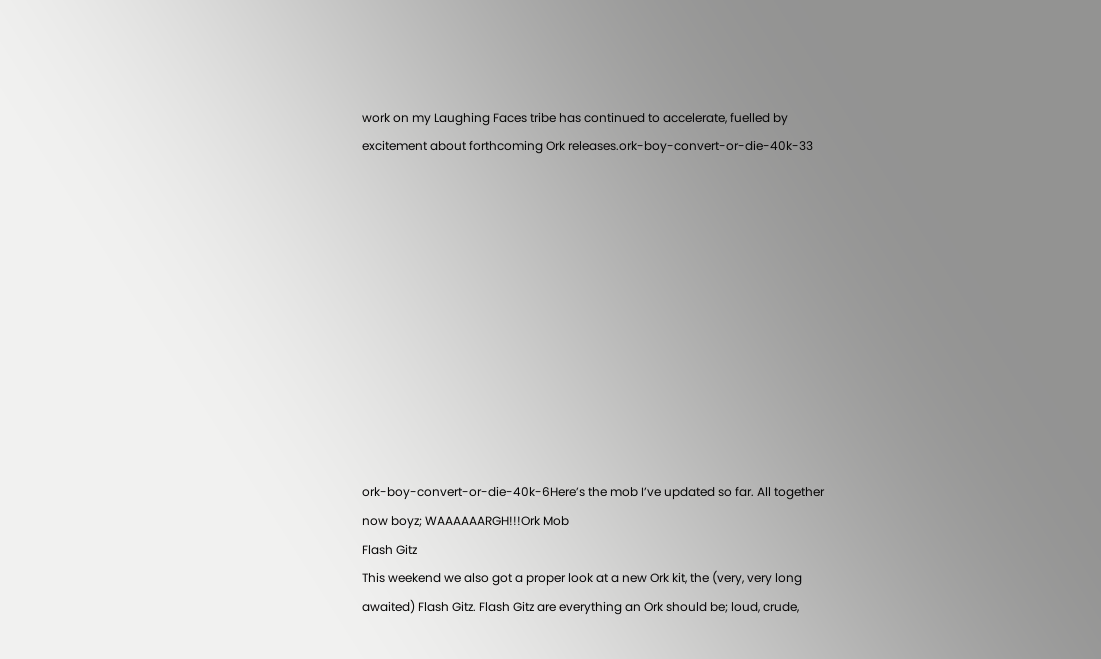work on my Laughing Faces tribe has continued to accelerate, fuelled by excitement about forthcoming Ork releases.ork-boy-convert-or-die-40k-33











ork-boy-convert-or-die-40k-6Here’s the mob I’ve updated so far. All together now boyz; WAAAAAARGH!!!Ork Mob
Flash Gitz
This weekend we also got a proper look at a new Ork kit, the (very, very long awaited) Flash Gitz. Flash Gitz are everything an Ork should be; loud, crude,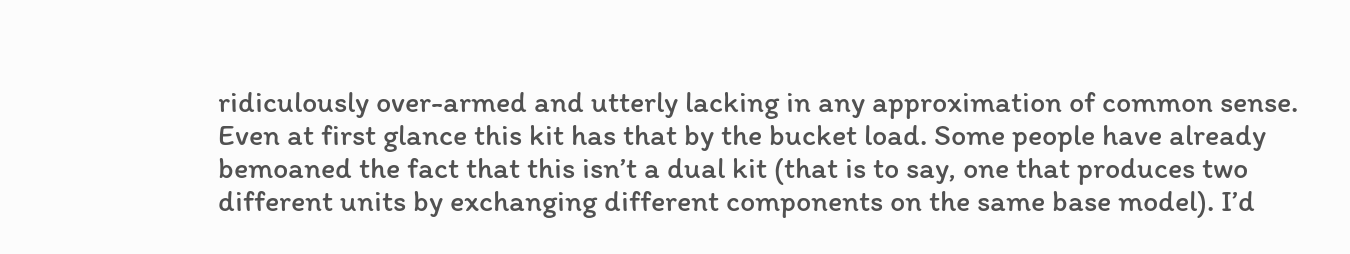ridiculously over-armed and utterly lacking in any approximation of common sense. Even at first glance this kit has that by the bucket load. Some people have already bemoaned the fact that this isn’t a dual kit (that is to say, one that produces two different units by exchanging different components on the same base model). I’d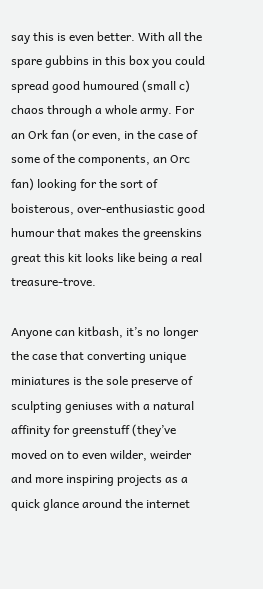say this is even better. With all the spare gubbins in this box you could spread good humoured (small c) chaos through a whole army. For an Ork fan (or even, in the case of some of the components, an Orc fan) looking for the sort of boisterous, over-enthusiastic good humour that makes the greenskins great this kit looks like being a real treasure-trove.

Anyone can kitbash, it’s no longer the case that converting unique miniatures is the sole preserve of sculpting geniuses with a natural affinity for greenstuff (they’ve moved on to even wilder, weirder and more inspiring projects as a quick glance around the internet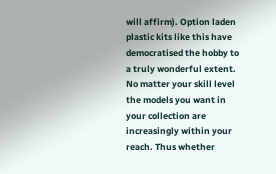will affirm). Option laden plastic kits like this have democratised the hobby to a truly wonderful extent. No matter your skill level the models you want in your collection are increasingly within your reach. Thus whether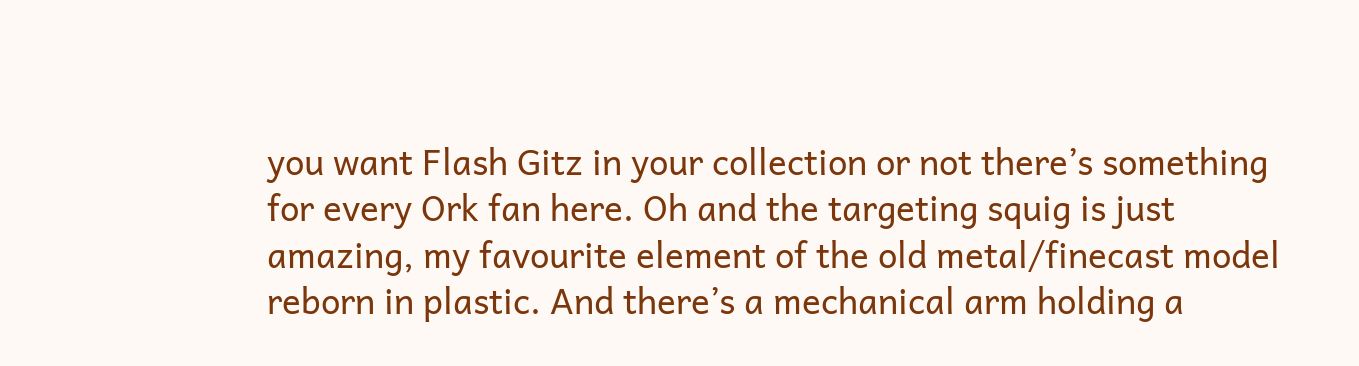you want Flash Gitz in your collection or not there’s something for every Ork fan here. Oh and the targeting squig is just amazing, my favourite element of the old metal/finecast model reborn in plastic. And there’s a mechanical arm holding a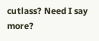cutlass? Need I say more?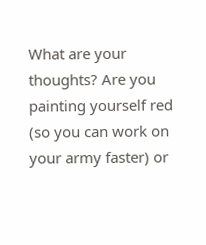What are your thoughts? Are you painting yourself red (so you can work on your army faster) or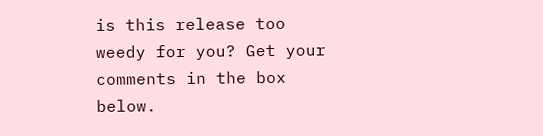is this release too weedy for you? Get your comments in the box below.